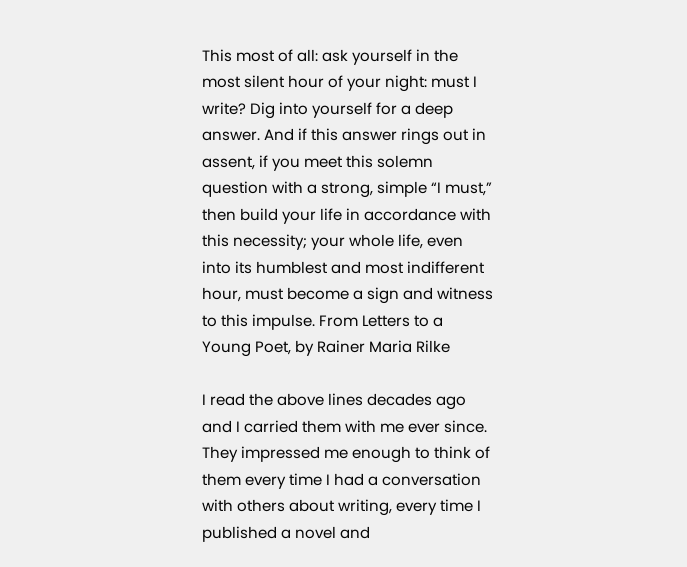This most of all: ask yourself in the most silent hour of your night: must I write? Dig into yourself for a deep answer. And if this answer rings out in assent, if you meet this solemn question with a strong, simple “I must,” then build your life in accordance with this necessity; your whole life, even into its humblest and most indifferent hour, must become a sign and witness to this impulse. From Letters to a Young Poet, by Rainer Maria Rilke

I read the above lines decades ago and I carried them with me ever since. They impressed me enough to think of them every time I had a conversation with others about writing, every time I published a novel and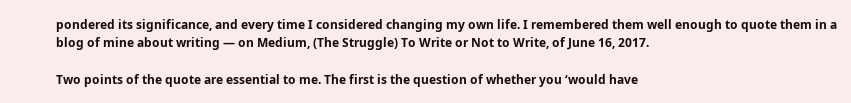pondered its significance, and every time I considered changing my own life. I remembered them well enough to quote them in a blog of mine about writing — on Medium, (The Struggle) To Write or Not to Write, of June 16, 2017.

Two points of the quote are essential to me. The first is the question of whether you ‘would have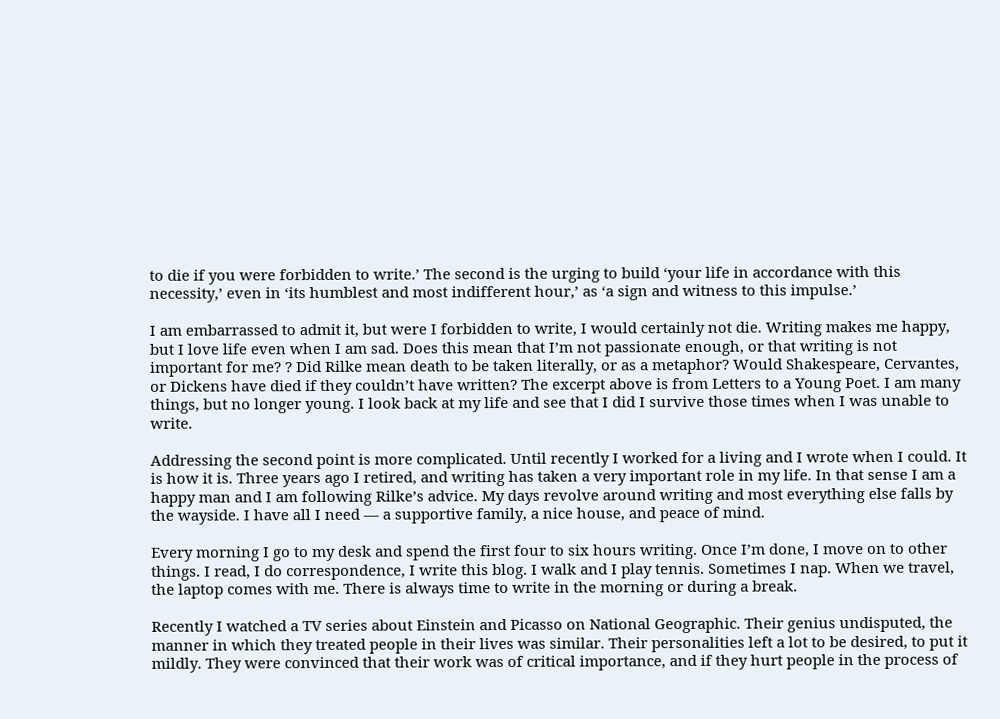to die if you were forbidden to write.’ The second is the urging to build ‘your life in accordance with this necessity,’ even in ‘its humblest and most indifferent hour,’ as ‘a sign and witness to this impulse.’

I am embarrassed to admit it, but were I forbidden to write, I would certainly not die. Writing makes me happy, but I love life even when I am sad. Does this mean that I’m not passionate enough, or that writing is not important for me? ? Did Rilke mean death to be taken literally, or as a metaphor? Would Shakespeare, Cervantes, or Dickens have died if they couldn’t have written? The excerpt above is from Letters to a Young Poet. I am many things, but no longer young. I look back at my life and see that I did I survive those times when I was unable to write.

Addressing the second point is more complicated. Until recently I worked for a living and I wrote when I could. It is how it is. Three years ago I retired, and writing has taken a very important role in my life. In that sense I am a happy man and I am following Rilke’s advice. My days revolve around writing and most everything else falls by the wayside. I have all I need — a supportive family, a nice house, and peace of mind.

Every morning I go to my desk and spend the first four to six hours writing. Once I’m done, I move on to other things. I read, I do correspondence, I write this blog. I walk and I play tennis. Sometimes I nap. When we travel, the laptop comes with me. There is always time to write in the morning or during a break.

Recently I watched a TV series about Einstein and Picasso on National Geographic. Their genius undisputed, the manner in which they treated people in their lives was similar. Their personalities left a lot to be desired, to put it mildly. They were convinced that their work was of critical importance, and if they hurt people in the process of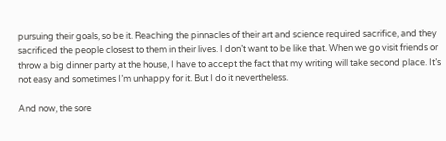pursuing their goals, so be it. Reaching the pinnacles of their art and science required sacrifice, and they sacrificed the people closest to them in their lives. I don’t want to be like that. When we go visit friends or throw a big dinner party at the house, I have to accept the fact that my writing will take second place. It’s not easy and sometimes I’m unhappy for it. But I do it nevertheless.

And now, the sore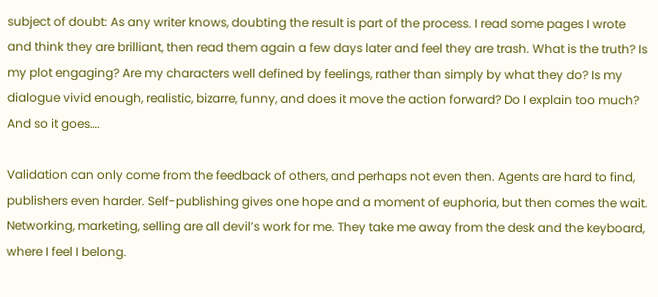subject of doubt: As any writer knows, doubting the result is part of the process. I read some pages I wrote and think they are brilliant, then read them again a few days later and feel they are trash. What is the truth? Is my plot engaging? Are my characters well defined by feelings, rather than simply by what they do? Is my dialogue vivid enough, realistic, bizarre, funny, and does it move the action forward? Do I explain too much? And so it goes….

Validation can only come from the feedback of others, and perhaps not even then. Agents are hard to find, publishers even harder. Self-publishing gives one hope and a moment of euphoria, but then comes the wait. Networking, marketing, selling are all devil’s work for me. They take me away from the desk and the keyboard, where I feel I belong.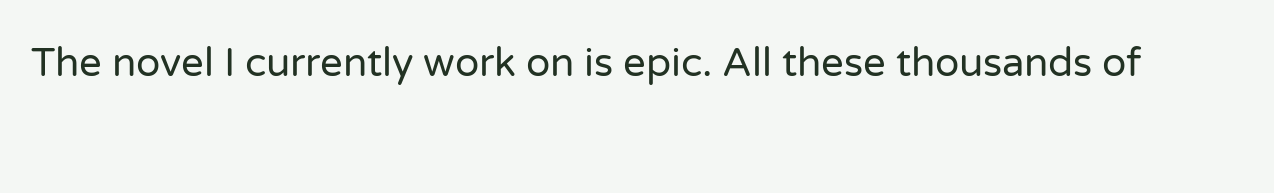The novel I currently work on is epic. All these thousands of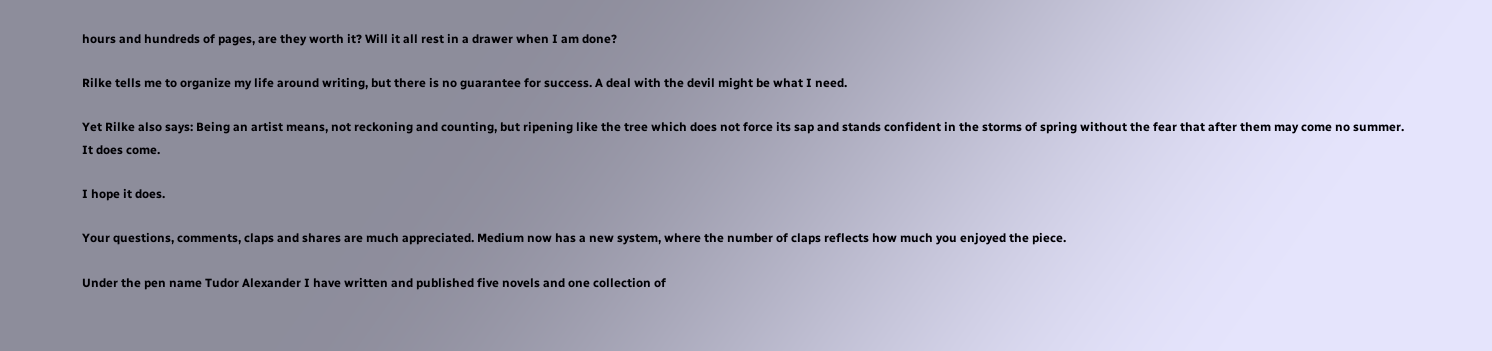hours and hundreds of pages, are they worth it? Will it all rest in a drawer when I am done?

Rilke tells me to organize my life around writing, but there is no guarantee for success. A deal with the devil might be what I need.

Yet Rilke also says: Being an artist means, not reckoning and counting, but ripening like the tree which does not force its sap and stands confident in the storms of spring without the fear that after them may come no summer. It does come.

I hope it does.

Your questions, comments, claps and shares are much appreciated. Medium now has a new system, where the number of claps reflects how much you enjoyed the piece.

Under the pen name Tudor Alexander I have written and published five novels and one collection of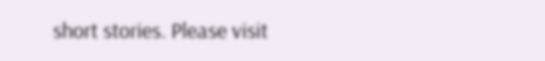short stories. Please visit